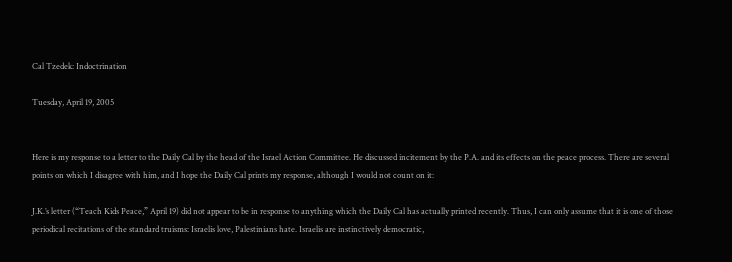Cal Tzedek: Indoctrination

Tuesday, April 19, 2005


Here is my response to a letter to the Daily Cal by the head of the Israel Action Committee. He discussed incitement by the P.A. and its effects on the peace process. There are several points on which I disagree with him, and I hope the Daily Cal prints my response, although I would not count on it:

J.K.’s letter (“Teach Kids Peace,” April 19) did not appear to be in response to anything which the Daily Cal has actually printed recently. Thus, I can only assume that it is one of those periodical recitations of the standard truisms: Israelis love, Palestinians hate. Israelis are instinctively democratic,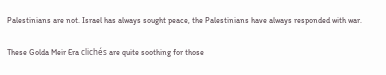Palestinians are not. Israel has always sought peace, the Palestinians have always responded with war.

These Golda Meir Era clichés are quite soothing for those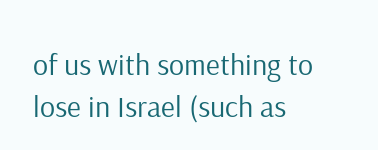of us with something to lose in Israel (such as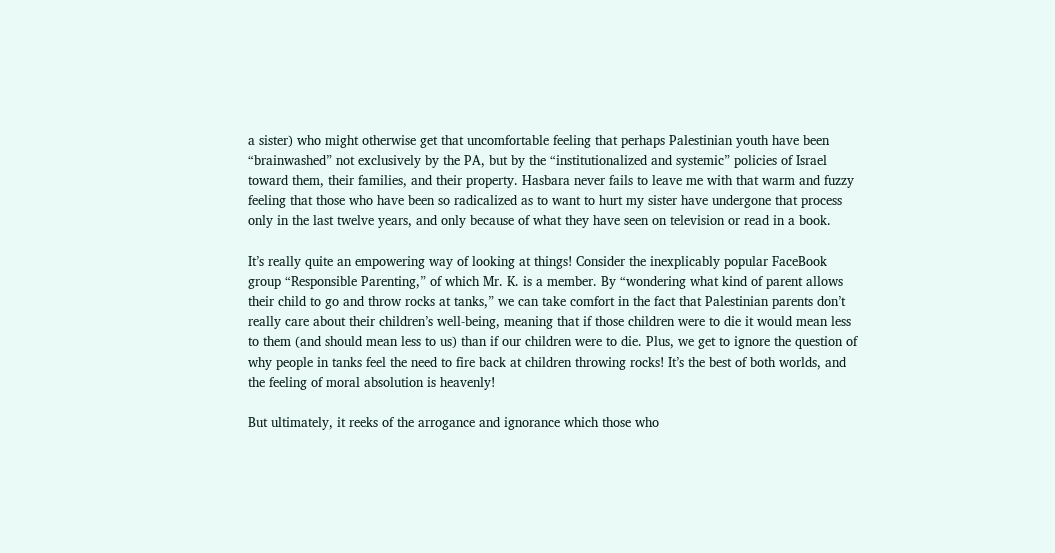a sister) who might otherwise get that uncomfortable feeling that perhaps Palestinian youth have been “brainwashed” not exclusively by the PA, but by the “institutionalized and systemic” policies of Israel toward them, their families, and their property. Hasbara never fails to leave me with that warm and fuzzy feeling that those who have been so radicalized as to want to hurt my sister have undergone that process only in the last twelve years, and only because of what they have seen on television or read in a book.

It’s really quite an empowering way of looking at things! Consider the inexplicably popular FaceBook group “Responsible Parenting,” of which Mr. K. is a member. By “wondering what kind of parent allows their child to go and throw rocks at tanks,” we can take comfort in the fact that Palestinian parents don’t really care about their children’s well-being, meaning that if those children were to die it would mean less to them (and should mean less to us) than if our children were to die. Plus, we get to ignore the question of why people in tanks feel the need to fire back at children throwing rocks! It’s the best of both worlds, and the feeling of moral absolution is heavenly!

But ultimately, it reeks of the arrogance and ignorance which those who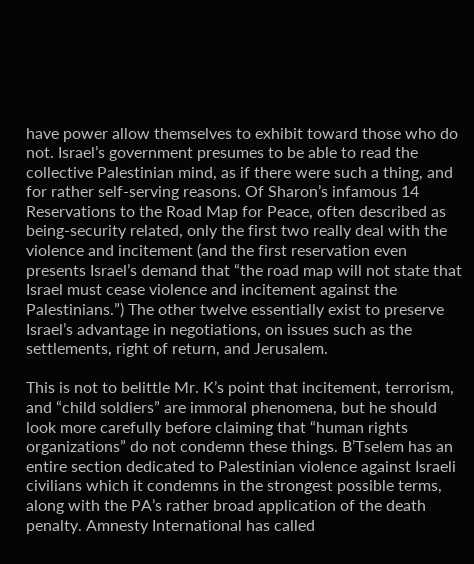have power allow themselves to exhibit toward those who do not. Israel’s government presumes to be able to read the collective Palestinian mind, as if there were such a thing, and for rather self-serving reasons. Of Sharon’s infamous 14 Reservations to the Road Map for Peace, often described as being-security related, only the first two really deal with the violence and incitement (and the first reservation even presents Israel’s demand that “the road map will not state that Israel must cease violence and incitement against the Palestinians.”) The other twelve essentially exist to preserve Israel’s advantage in negotiations, on issues such as the settlements, right of return, and Jerusalem.

This is not to belittle Mr. K’s point that incitement, terrorism, and “child soldiers” are immoral phenomena, but he should look more carefully before claiming that “human rights organizations” do not condemn these things. B’Tselem has an entire section dedicated to Palestinian violence against Israeli civilians which it condemns in the strongest possible terms, along with the PA’s rather broad application of the death penalty. Amnesty International has called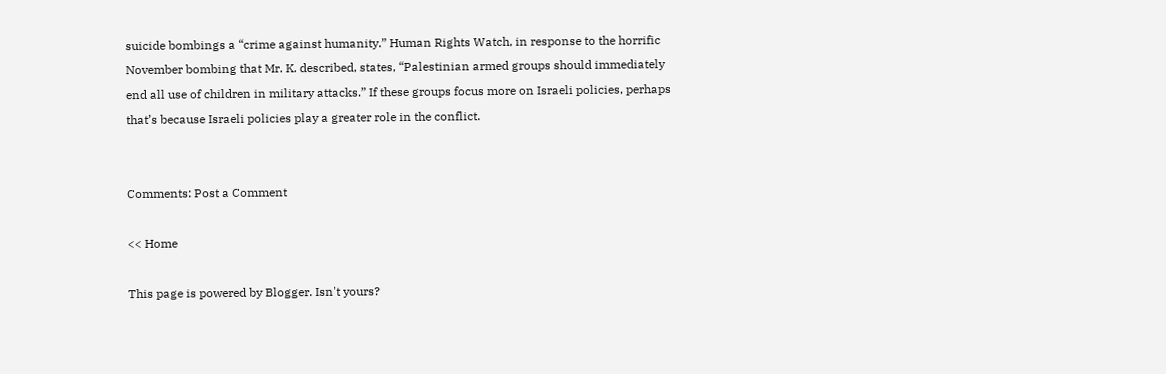suicide bombings a “crime against humanity.” Human Rights Watch, in response to the horrific November bombing that Mr. K. described, states, “Palestinian armed groups should immediately end all use of children in military attacks.” If these groups focus more on Israeli policies, perhaps that’s because Israeli policies play a greater role in the conflict.


Comments: Post a Comment

<< Home

This page is powered by Blogger. Isn't yours?